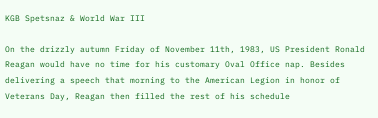KGB Spetsnaz & World War III

On the drizzly autumn Friday of November 11th, 1983, US President Ronald Reagan would have no time for his customary Oval Office nap. Besides delivering a speech that morning to the American Legion in honor of Veterans Day, Reagan then filled the rest of his schedule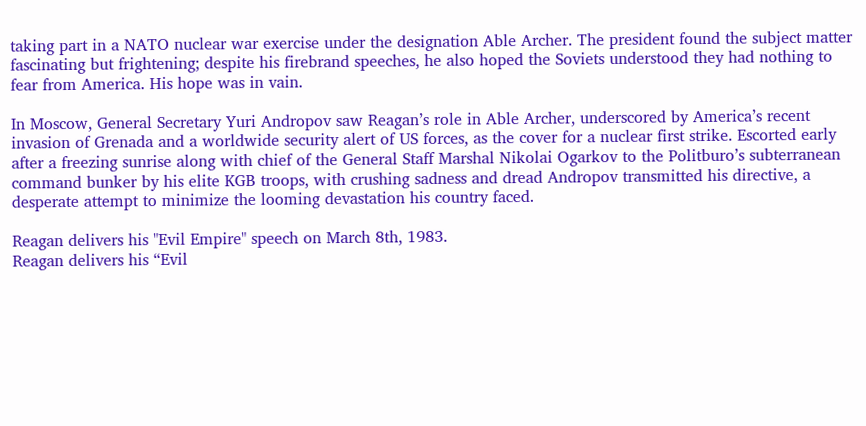taking part in a NATO nuclear war exercise under the designation Able Archer. The president found the subject matter fascinating but frightening; despite his firebrand speeches, he also hoped the Soviets understood they had nothing to fear from America. His hope was in vain.

In Moscow, General Secretary Yuri Andropov saw Reagan’s role in Able Archer, underscored by America’s recent invasion of Grenada and a worldwide security alert of US forces, as the cover for a nuclear first strike. Escorted early after a freezing sunrise along with chief of the General Staff Marshal Nikolai Ogarkov to the Politburo’s subterranean command bunker by his elite KGB troops, with crushing sadness and dread Andropov transmitted his directive, a desperate attempt to minimize the looming devastation his country faced.

Reagan delivers his "Evil Empire" speech on March 8th, 1983.
Reagan delivers his “Evil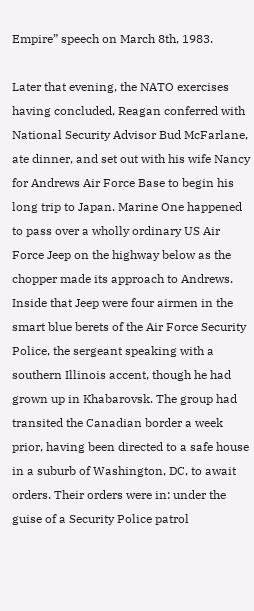Empire” speech on March 8th, 1983.

Later that evening, the NATO exercises having concluded, Reagan conferred with National Security Advisor Bud McFarlane, ate dinner, and set out with his wife Nancy for Andrews Air Force Base to begin his long trip to Japan. Marine One happened to pass over a wholly ordinary US Air Force Jeep on the highway below as the chopper made its approach to Andrews. Inside that Jeep were four airmen in the smart blue berets of the Air Force Security Police, the sergeant speaking with a southern Illinois accent, though he had grown up in Khabarovsk. The group had transited the Canadian border a week prior, having been directed to a safe house in a suburb of Washington, DC, to await orders. Their orders were in: under the guise of a Security Police patrol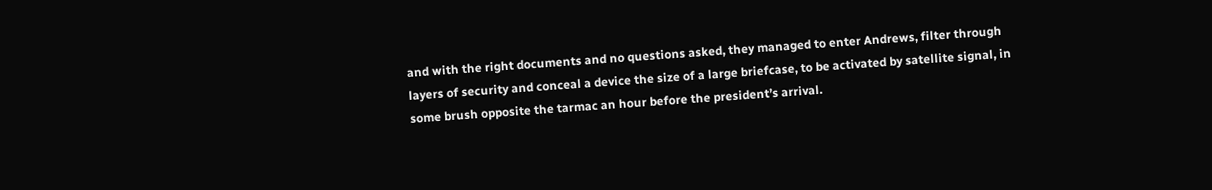and with the right documents and no questions asked, they managed to enter Andrews, filter through layers of security and conceal a device the size of a large briefcase, to be activated by satellite signal, in some brush opposite the tarmac an hour before the president’s arrival.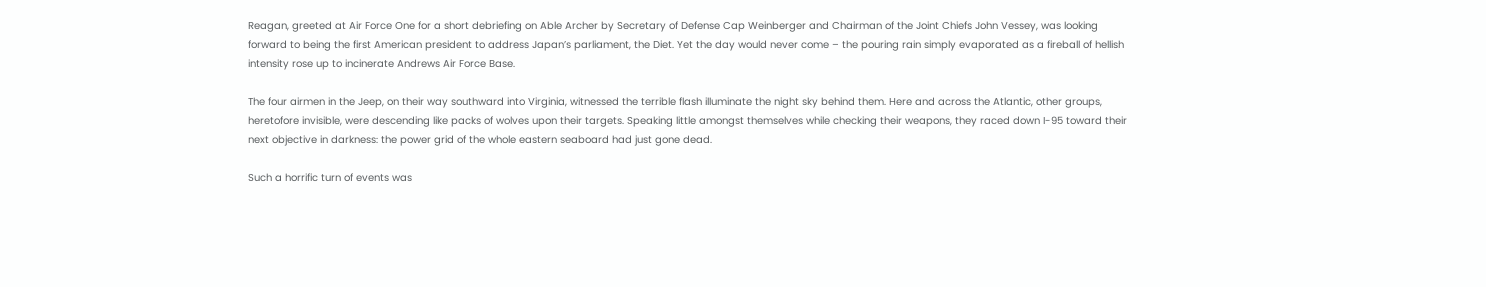Reagan, greeted at Air Force One for a short debriefing on Able Archer by Secretary of Defense Cap Weinberger and Chairman of the Joint Chiefs John Vessey, was looking forward to being the first American president to address Japan’s parliament, the Diet. Yet the day would never come – the pouring rain simply evaporated as a fireball of hellish intensity rose up to incinerate Andrews Air Force Base.

The four airmen in the Jeep, on their way southward into Virginia, witnessed the terrible flash illuminate the night sky behind them. Here and across the Atlantic, other groups, heretofore invisible, were descending like packs of wolves upon their targets. Speaking little amongst themselves while checking their weapons, they raced down I-95 toward their next objective in darkness: the power grid of the whole eastern seaboard had just gone dead.

Such a horrific turn of events was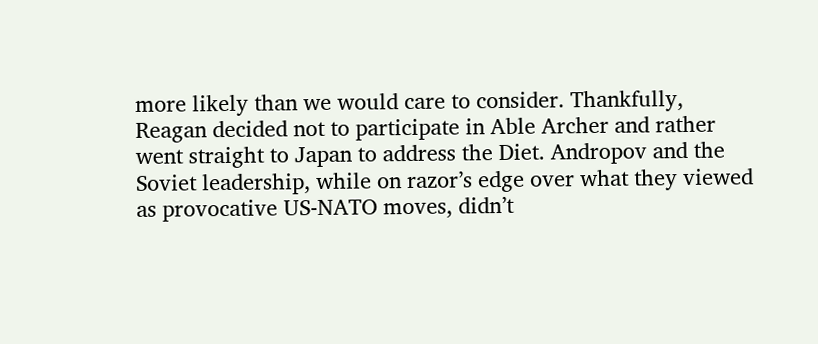more likely than we would care to consider. Thankfully, Reagan decided not to participate in Able Archer and rather went straight to Japan to address the Diet. Andropov and the Soviet leadership, while on razor’s edge over what they viewed as provocative US-NATO moves, didn’t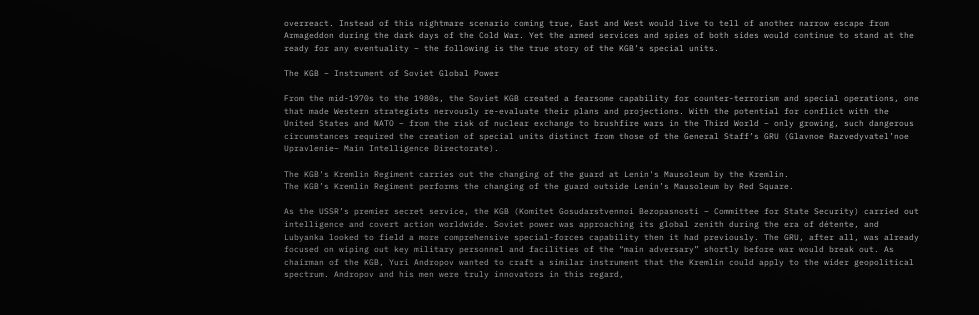overreact. Instead of this nightmare scenario coming true, East and West would live to tell of another narrow escape from Armageddon during the dark days of the Cold War. Yet the armed services and spies of both sides would continue to stand at the ready for any eventuality – the following is the true story of the KGB’s special units.

The KGB – Instrument of Soviet Global Power

From the mid-1970s to the 1980s, the Soviet KGB created a fearsome capability for counter-terrorism and special operations, one that made Western strategists nervously re-evaluate their plans and projections. With the potential for conflict with the United States and NATO – from the risk of nuclear exchange to brushfire wars in the Third World – only growing, such dangerous circumstances required the creation of special units distinct from those of the General Staff’s GRU (Glavnoe Razvedyvatel’noe Upravlenie– Main Intelligence Directorate).

The KGB's Kremlin Regiment carries out the changing of the guard at Lenin's Mausoleum by the Kremlin.
The KGB’s Kremlin Regiment performs the changing of the guard outside Lenin’s Mausoleum by Red Square.

As the USSR’s premier secret service, the KGB (Komitet Gosudarstvennoi Bezopasnosti – Committee for State Security) carried out intelligence and covert action worldwide. Soviet power was approaching its global zenith during the era of détente, and Lubyanka looked to field a more comprehensive special-forces capability then it had previously. The GRU, after all, was already focused on wiping out key military personnel and facilities of the “main adversary” shortly before war would break out. As chairman of the KGB, Yuri Andropov wanted to craft a similar instrument that the Kremlin could apply to the wider geopolitical spectrum. Andropov and his men were truly innovators in this regard,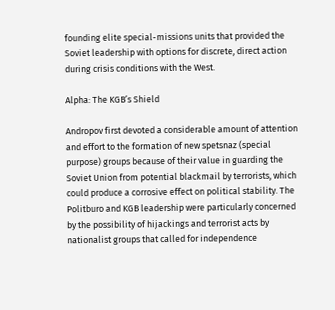founding elite special-missions units that provided the Soviet leadership with options for discrete, direct action during crisis conditions with the West.

Alpha: The KGB’s Shield

Andropov first devoted a considerable amount of attention and effort to the formation of new spetsnaz (special purpose) groups because of their value in guarding the Soviet Union from potential blackmail by terrorists, which could produce a corrosive effect on political stability. The Politburo and KGB leadership were particularly concerned by the possibility of hijackings and terrorist acts by nationalist groups that called for independence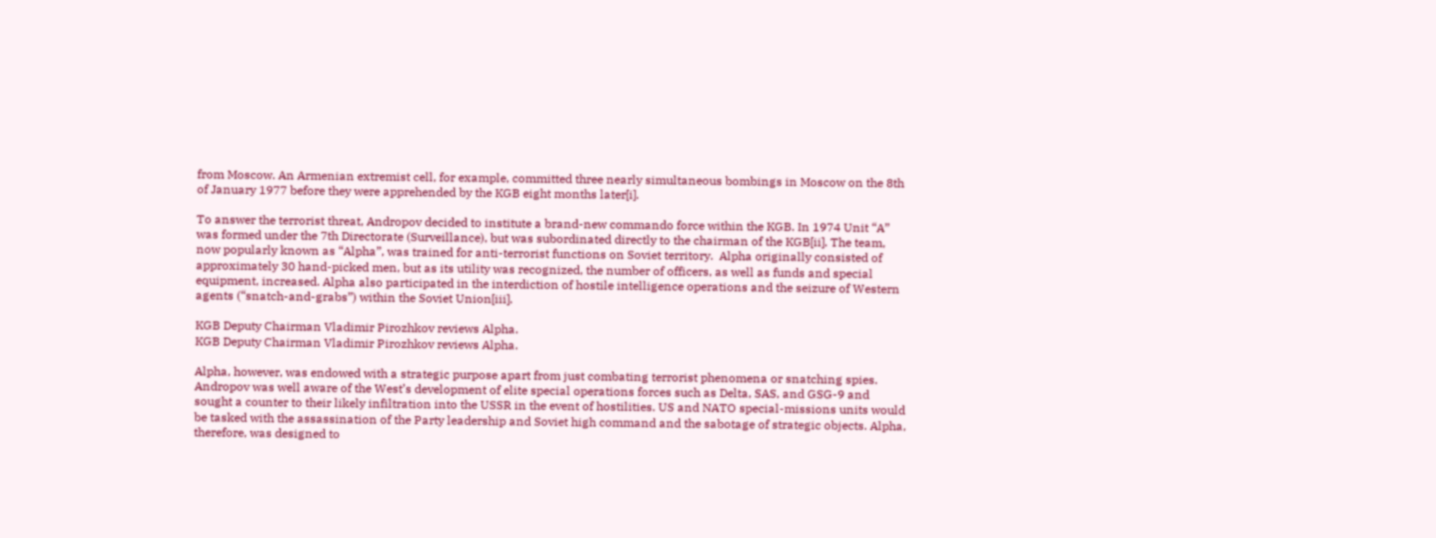from Moscow. An Armenian extremist cell, for example, committed three nearly simultaneous bombings in Moscow on the 8th of January 1977 before they were apprehended by the KGB eight months later[i].

To answer the terrorist threat, Andropov decided to institute a brand-new commando force within the KGB. In 1974 Unit “A” was formed under the 7th Directorate (Surveillance), but was subordinated directly to the chairman of the KGB[ii]. The team, now popularly known as “Alpha”, was trained for anti-terrorist functions on Soviet territory.  Alpha originally consisted of approximately 30 hand-picked men, but as its utility was recognized, the number of officers, as well as funds and special equipment, increased. Alpha also participated in the interdiction of hostile intelligence operations and the seizure of Western agents (“snatch-and-grabs”) within the Soviet Union[iii].

KGB Deputy Chairman Vladimir Pirozhkov reviews Alpha.
KGB Deputy Chairman Vladimir Pirozhkov reviews Alpha.

Alpha, however, was endowed with a strategic purpose apart from just combating terrorist phenomena or snatching spies. Andropov was well aware of the West’s development of elite special operations forces such as Delta, SAS, and GSG-9 and sought a counter to their likely infiltration into the USSR in the event of hostilities. US and NATO special-missions units would be tasked with the assassination of the Party leadership and Soviet high command and the sabotage of strategic objects. Alpha, therefore, was designed to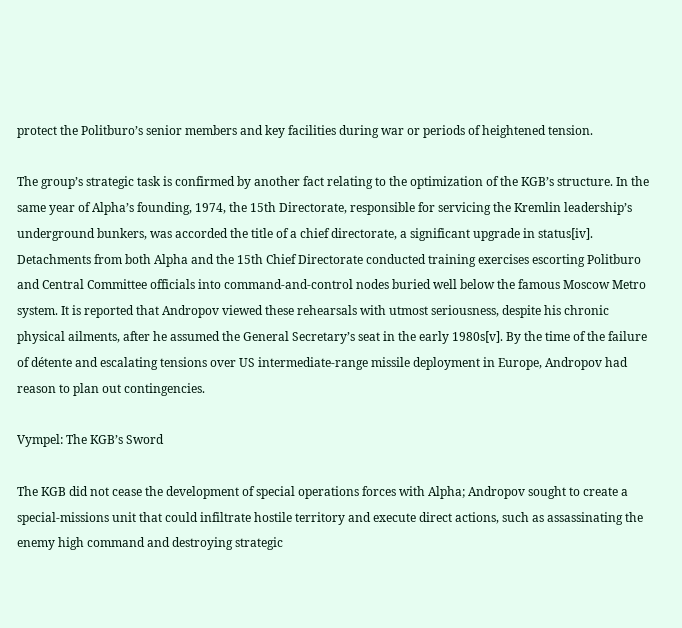protect the Politburo’s senior members and key facilities during war or periods of heightened tension.

The group’s strategic task is confirmed by another fact relating to the optimization of the KGB’s structure. In the same year of Alpha’s founding, 1974, the 15th Directorate, responsible for servicing the Kremlin leadership’s underground bunkers, was accorded the title of a chief directorate, a significant upgrade in status[iv]. Detachments from both Alpha and the 15th Chief Directorate conducted training exercises escorting Politburo and Central Committee officials into command-and-control nodes buried well below the famous Moscow Metro system. It is reported that Andropov viewed these rehearsals with utmost seriousness, despite his chronic physical ailments, after he assumed the General Secretary’s seat in the early 1980s[v]. By the time of the failure of détente and escalating tensions over US intermediate-range missile deployment in Europe, Andropov had reason to plan out contingencies.

Vympel: The KGB’s Sword

The KGB did not cease the development of special operations forces with Alpha; Andropov sought to create a special-missions unit that could infiltrate hostile territory and execute direct actions, such as assassinating the enemy high command and destroying strategic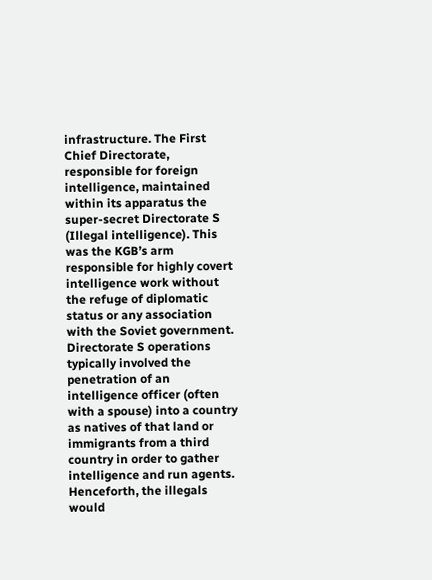infrastructure. The First Chief Directorate, responsible for foreign intelligence, maintained within its apparatus the super-secret Directorate S (Illegal intelligence). This was the KGB’s arm responsible for highly covert intelligence work without the refuge of diplomatic status or any association with the Soviet government. Directorate S operations typically involved the penetration of an intelligence officer (often with a spouse) into a country as natives of that land or immigrants from a third country in order to gather intelligence and run agents. Henceforth, the illegals would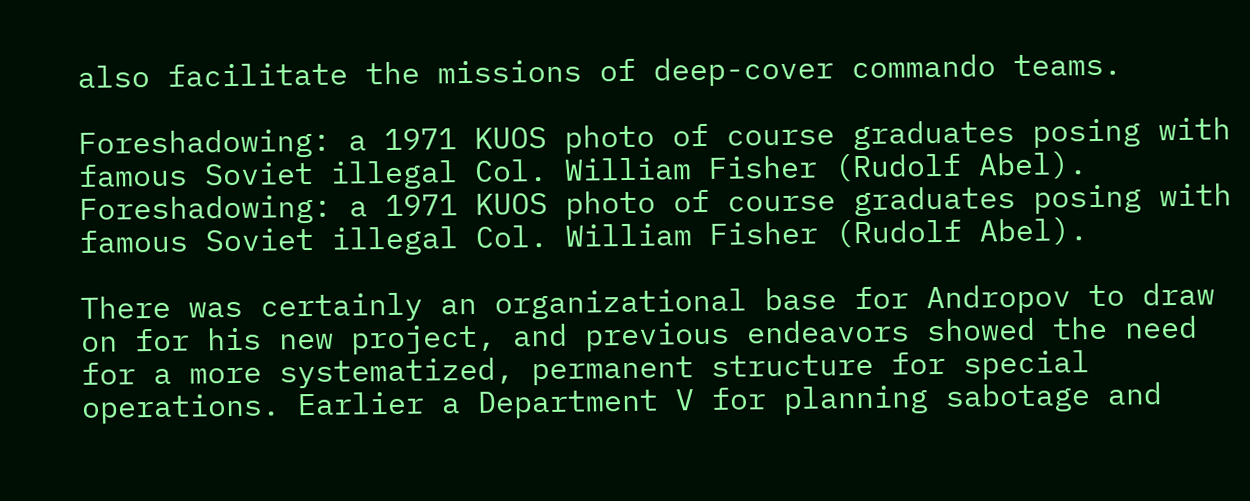also facilitate the missions of deep-cover commando teams.

Foreshadowing: a 1971 KUOS photo of course graduates posing with famous Soviet illegal Col. William Fisher (Rudolf Abel).
Foreshadowing: a 1971 KUOS photo of course graduates posing with famous Soviet illegal Col. William Fisher (Rudolf Abel).

There was certainly an organizational base for Andropov to draw on for his new project, and previous endeavors showed the need for a more systematized, permanent structure for special operations. Earlier a Department V for planning sabotage and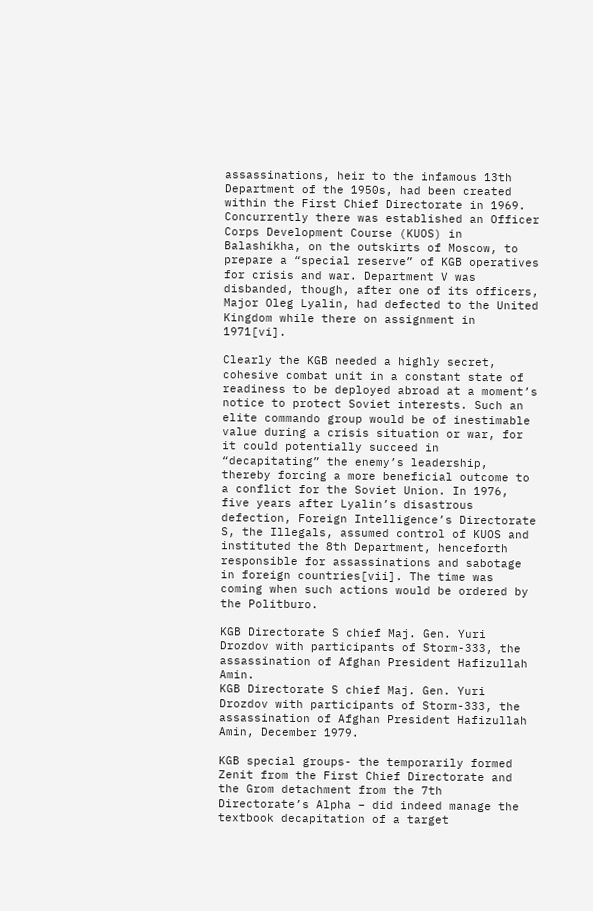assassinations, heir to the infamous 13th Department of the 1950s, had been created within the First Chief Directorate in 1969. Concurrently there was established an Officer Corps Development Course (KUOS) in Balashikha, on the outskirts of Moscow, to prepare a “special reserve” of KGB operatives for crisis and war. Department V was disbanded, though, after one of its officers, Major Oleg Lyalin, had defected to the United Kingdom while there on assignment in 1971[vi].

Clearly the KGB needed a highly secret, cohesive combat unit in a constant state of readiness to be deployed abroad at a moment’s notice to protect Soviet interests. Such an elite commando group would be of inestimable value during a crisis situation or war, for it could potentially succeed in “decapitating” the enemy’s leadership, thereby forcing a more beneficial outcome to a conflict for the Soviet Union. In 1976, five years after Lyalin’s disastrous defection, Foreign Intelligence’s Directorate S, the Illegals, assumed control of KUOS and instituted the 8th Department, henceforth responsible for assassinations and sabotage in foreign countries[vii]. The time was coming when such actions would be ordered by the Politburo.

KGB Directorate S chief Maj. Gen. Yuri Drozdov with participants of Storm-333, the assassination of Afghan President Hafizullah Amin.
KGB Directorate S chief Maj. Gen. Yuri Drozdov with participants of Storm-333, the assassination of Afghan President Hafizullah Amin, December 1979.

KGB special groups- the temporarily formed Zenit from the First Chief Directorate and the Grom detachment from the 7th Directorate’s Alpha – did indeed manage the textbook decapitation of a target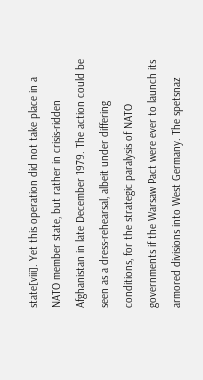state[viii]. Yet this operation did not take place in a NATO member state, but rather in crisis-ridden Afghanistan in late December 1979. The action could be seen as a dress-rehearsal, albeit under differing conditions, for the strategic paralysis of NATO governments if the Warsaw Pact were ever to launch its armored divisions into West Germany. The spetsnaz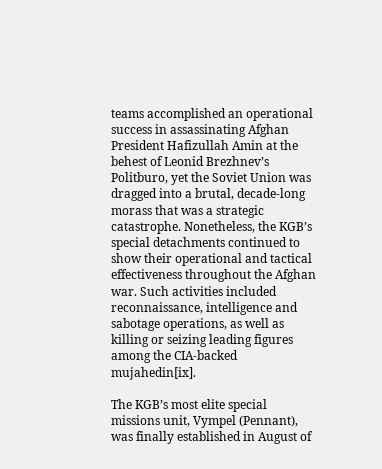teams accomplished an operational success in assassinating Afghan President Hafizullah Amin at the behest of Leonid Brezhnev’s Politburo, yet the Soviet Union was dragged into a brutal, decade-long morass that was a strategic catastrophe. Nonetheless, the KGB’s special detachments continued to show their operational and tactical effectiveness throughout the Afghan war. Such activities included reconnaissance, intelligence and sabotage operations, as well as killing or seizing leading figures among the CIA-backed mujahedin[ix].

The KGB’s most elite special missions unit, Vympel (Pennant), was finally established in August of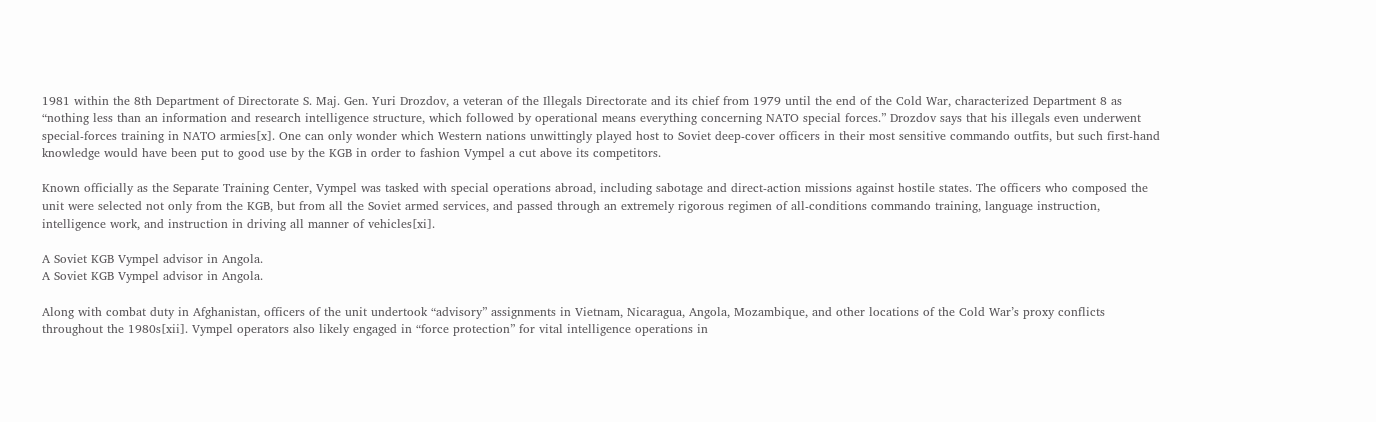1981 within the 8th Department of Directorate S. Maj. Gen. Yuri Drozdov, a veteran of the Illegals Directorate and its chief from 1979 until the end of the Cold War, characterized Department 8 as “nothing less than an information and research intelligence structure, which followed by operational means everything concerning NATO special forces.” Drozdov says that his illegals even underwent special-forces training in NATO armies[x]. One can only wonder which Western nations unwittingly played host to Soviet deep-cover officers in their most sensitive commando outfits, but such first-hand knowledge would have been put to good use by the KGB in order to fashion Vympel a cut above its competitors.

Known officially as the Separate Training Center, Vympel was tasked with special operations abroad, including sabotage and direct-action missions against hostile states. The officers who composed the unit were selected not only from the KGB, but from all the Soviet armed services, and passed through an extremely rigorous regimen of all-conditions commando training, language instruction, intelligence work, and instruction in driving all manner of vehicles[xi].

A Soviet KGB Vympel advisor in Angola.
A Soviet KGB Vympel advisor in Angola.

Along with combat duty in Afghanistan, officers of the unit undertook “advisory” assignments in Vietnam, Nicaragua, Angola, Mozambique, and other locations of the Cold War’s proxy conflicts throughout the 1980s[xii]. Vympel operators also likely engaged in “force protection” for vital intelligence operations in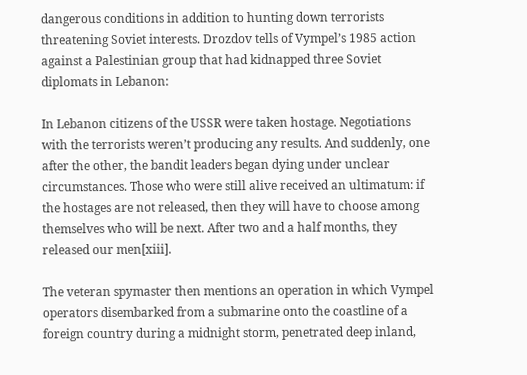dangerous conditions in addition to hunting down terrorists threatening Soviet interests. Drozdov tells of Vympel’s 1985 action against a Palestinian group that had kidnapped three Soviet diplomats in Lebanon:

In Lebanon citizens of the USSR were taken hostage. Negotiations with the terrorists weren’t producing any results. And suddenly, one after the other, the bandit leaders began dying under unclear circumstances. Those who were still alive received an ultimatum: if the hostages are not released, then they will have to choose among themselves who will be next. After two and a half months, they released our men[xiii].

The veteran spymaster then mentions an operation in which Vympel operators disembarked from a submarine onto the coastline of a foreign country during a midnight storm, penetrated deep inland,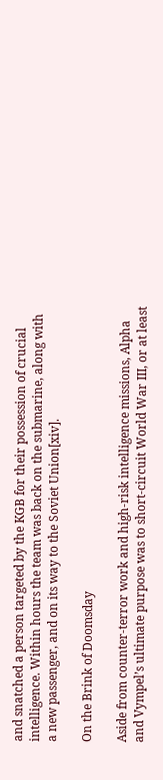and snatched a person targeted by the KGB for their possession of crucial intelligence. Within hours the team was back on the submarine, along with a new passenger, and on its way to the Soviet Union[xiv].

On the Brink of Doomsday

Aside from counter-terror work and high-risk intelligence missions, Alpha and Vympel’s ultimate purpose was to short-circuit World War III, or at least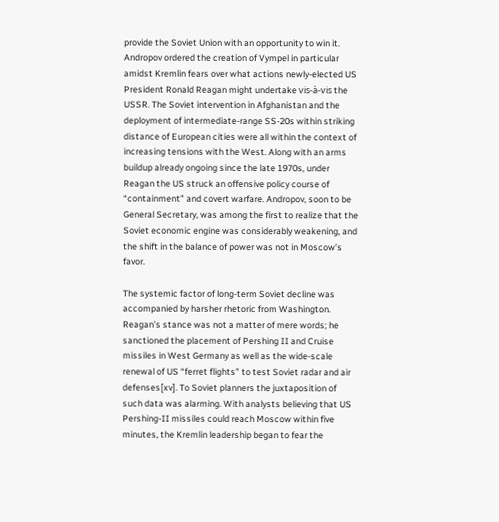provide the Soviet Union with an opportunity to win it. Andropov ordered the creation of Vympel in particular amidst Kremlin fears over what actions newly-elected US President Ronald Reagan might undertake vis-à-vis the USSR. The Soviet intervention in Afghanistan and the deployment of intermediate-range SS-20s within striking distance of European cities were all within the context of increasing tensions with the West. Along with an arms buildup already ongoing since the late 1970s, under Reagan the US struck an offensive policy course of “containment” and covert warfare. Andropov, soon to be General Secretary, was among the first to realize that the Soviet economic engine was considerably weakening, and the shift in the balance of power was not in Moscow’s favor.

The systemic factor of long-term Soviet decline was accompanied by harsher rhetoric from Washington.  Reagan’s stance was not a matter of mere words; he sanctioned the placement of Pershing II and Cruise missiles in West Germany as well as the wide-scale renewal of US “ferret flights” to test Soviet radar and air defenses[xv]. To Soviet planners the juxtaposition of such data was alarming. With analysts believing that US Pershing-II missiles could reach Moscow within five minutes, the Kremlin leadership began to fear the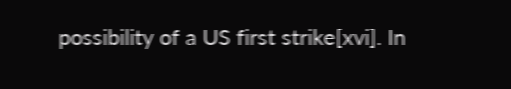possibility of a US first strike[xvi]. In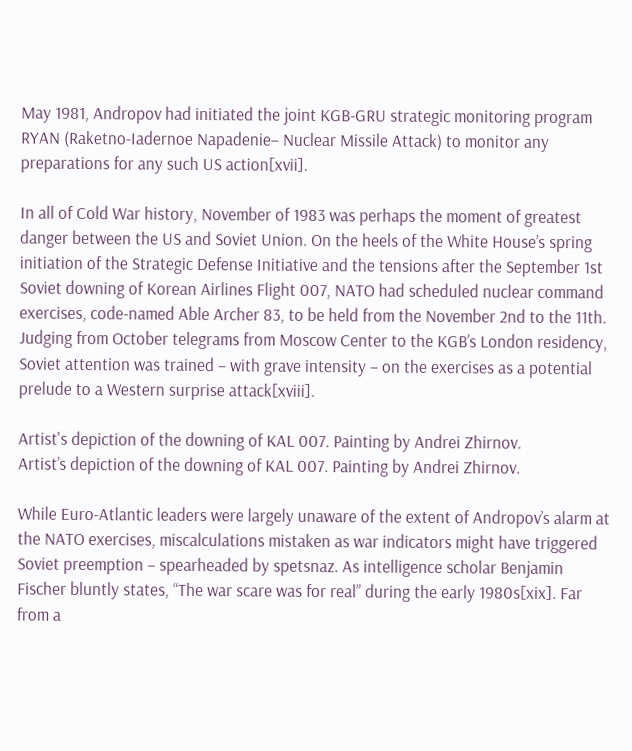May 1981, Andropov had initiated the joint KGB-GRU strategic monitoring program RYAN (Raketno-Iadernoe Napadenie– Nuclear Missile Attack) to monitor any preparations for any such US action[xvii].

In all of Cold War history, November of 1983 was perhaps the moment of greatest danger between the US and Soviet Union. On the heels of the White House’s spring initiation of the Strategic Defense Initiative and the tensions after the September 1st Soviet downing of Korean Airlines Flight 007, NATO had scheduled nuclear command exercises, code-named Able Archer 83, to be held from the November 2nd to the 11th. Judging from October telegrams from Moscow Center to the KGB’s London residency, Soviet attention was trained – with grave intensity – on the exercises as a potential prelude to a Western surprise attack[xviii].

Artist's depiction of the downing of KAL 007. Painting by Andrei Zhirnov.
Artist’s depiction of the downing of KAL 007. Painting by Andrei Zhirnov.

While Euro-Atlantic leaders were largely unaware of the extent of Andropov’s alarm at the NATO exercises, miscalculations mistaken as war indicators might have triggered Soviet preemption – spearheaded by spetsnaz. As intelligence scholar Benjamin Fischer bluntly states, “The war scare was for real” during the early 1980s[xix]. Far from a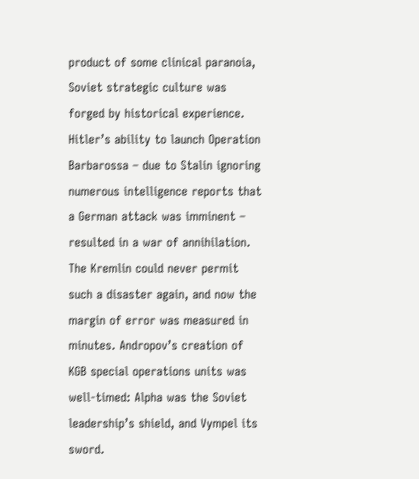product of some clinical paranoia, Soviet strategic culture was forged by historical experience. Hitler’s ability to launch Operation Barbarossa – due to Stalin ignoring numerous intelligence reports that a German attack was imminent – resulted in a war of annihilation. The Kremlin could never permit such a disaster again, and now the margin of error was measured in minutes. Andropov’s creation of KGB special operations units was well-timed: Alpha was the Soviet leadership’s shield, and Vympel its sword.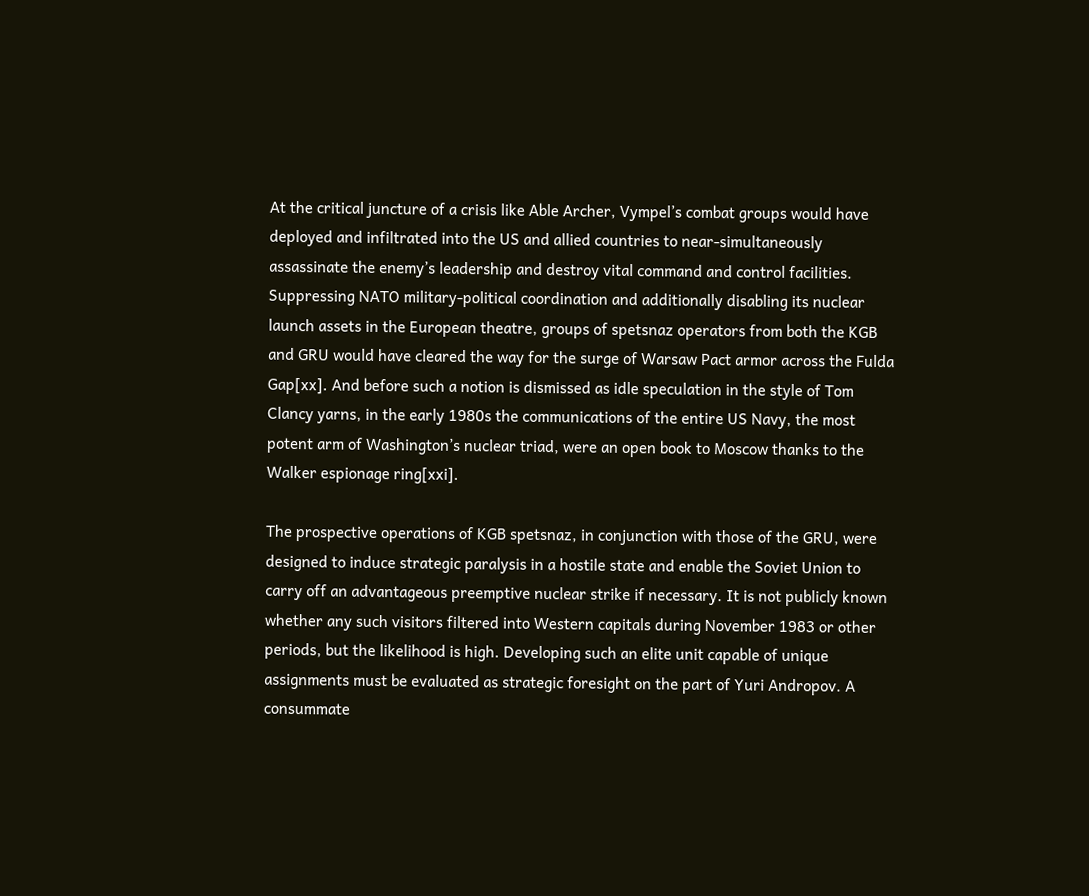At the critical juncture of a crisis like Able Archer, Vympel’s combat groups would have deployed and infiltrated into the US and allied countries to near-simultaneously assassinate the enemy’s leadership and destroy vital command and control facilities. Suppressing NATO military-political coordination and additionally disabling its nuclear launch assets in the European theatre, groups of spetsnaz operators from both the KGB and GRU would have cleared the way for the surge of Warsaw Pact armor across the Fulda Gap[xx]. And before such a notion is dismissed as idle speculation in the style of Tom Clancy yarns, in the early 1980s the communications of the entire US Navy, the most potent arm of Washington’s nuclear triad, were an open book to Moscow thanks to the Walker espionage ring[xxi].

The prospective operations of KGB spetsnaz, in conjunction with those of the GRU, were designed to induce strategic paralysis in a hostile state and enable the Soviet Union to carry off an advantageous preemptive nuclear strike if necessary. It is not publicly known whether any such visitors filtered into Western capitals during November 1983 or other periods, but the likelihood is high. Developing such an elite unit capable of unique assignments must be evaluated as strategic foresight on the part of Yuri Andropov. A consummate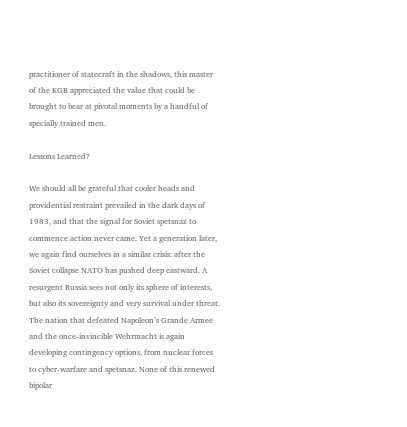practitioner of statecraft in the shadows, this master of the KGB appreciated the value that could be brought to bear at pivotal moments by a handful of specially trained men.

Lessons Learned?

We should all be grateful that cooler heads and providential restraint prevailed in the dark days of 1983, and that the signal for Soviet spetsnaz to commence action never came. Yet a generation later, we again find ourselves in a similar crisis: after the Soviet collapse NATO has pushed deep eastward. A resurgent Russia sees not only its sphere of interests, but also its sovereignty and very survival under threat. The nation that defeated Napoleon’s Grande Armee and the once-invincible Wehrmacht is again developing contingency options, from nuclear forces to cyber-warfare and spetsnaz. None of this renewed bipolar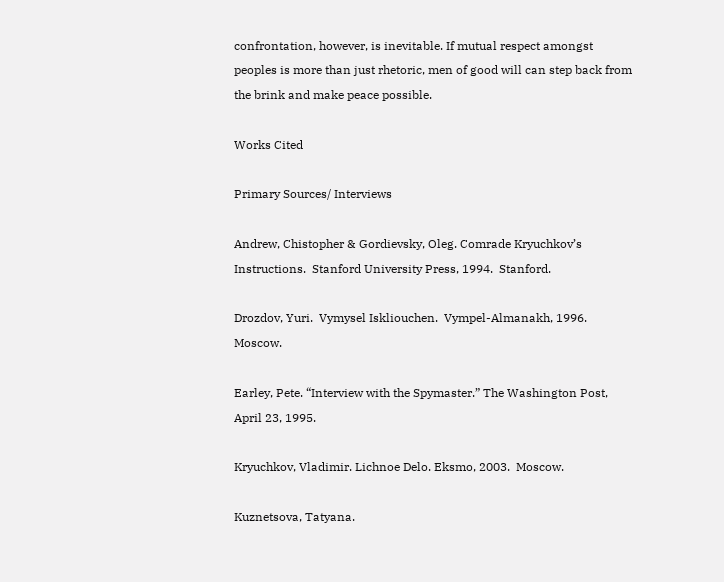confrontation, however, is inevitable. If mutual respect amongst peoples is more than just rhetoric, men of good will can step back from the brink and make peace possible.

Works Cited

Primary Sources/ Interviews

Andrew, Chistopher & Gordievsky, Oleg. Comrade Kryuchkov’s Instructions.  Stanford University Press, 1994.  Stanford.

Drozdov, Yuri.  Vymysel Iskliouchen.  Vympel-Almanakh, 1996.  Moscow.

Earley, Pete. “Interview with the Spymaster.” The Washington Post, April 23, 1995.

Kryuchkov, Vladimir. Lichnoe Delo. Eksmo, 2003.  Moscow.

Kuznetsova, Tatyana.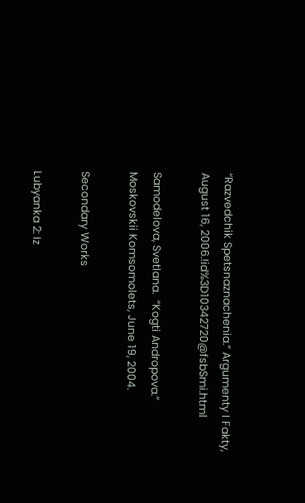“Razvedchik Spetsnaznachenia.” Argumenty I Fakty, August 16, 2006.!id%3D10342720@fsbSmi.html

Samodelova, Svetlana.  “Kogti Andropova.”  Moskovskii Komsomolets, June 19, 2004.

Secondary Works

Lubyanka 2: Iz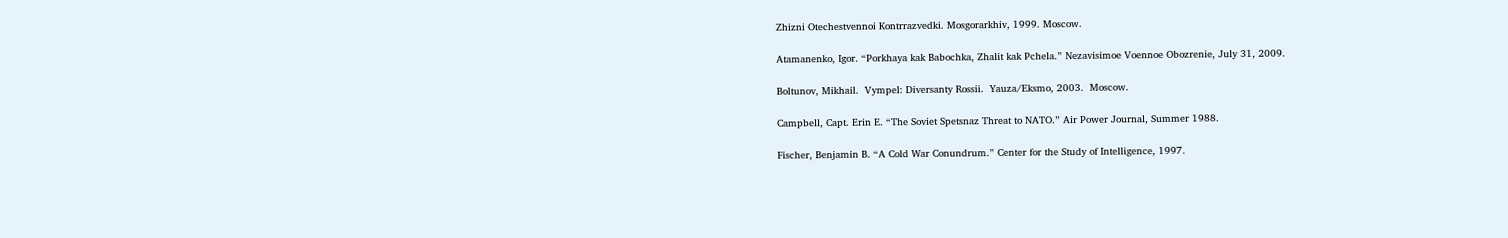Zhizni Otechestvennoi Kontrrazvedki. Mosgorarkhiv, 1999. Moscow.

Atamanenko, Igor. “Porkhaya kak Babochka, Zhalit kak Pchela.” Nezavisimoe Voennoe Obozrenie, July 31, 2009.

Boltunov, Mikhail.  Vympel: Diversanty Rossii.  Yauza/Eksmo, 2003.  Moscow.

Campbell, Capt. Erin E. “The Soviet Spetsnaz Threat to NATO.” Air Power Journal, Summer 1988.

Fischer, Benjamin B. “A Cold War Conundrum.” Center for the Study of Intelligence, 1997.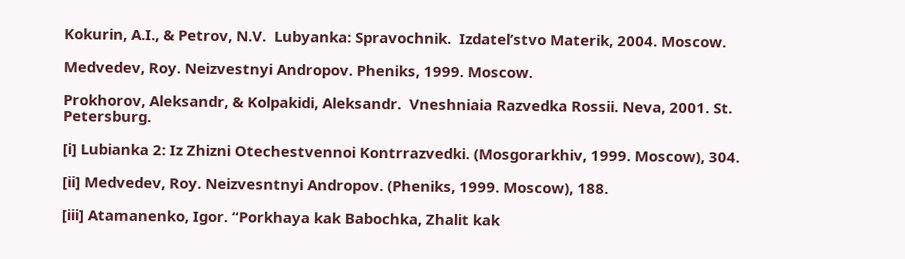Kokurin, A.I., & Petrov, N.V.  Lubyanka: Spravochnik.  Izdatel’stvo Materik, 2004. Moscow.

Medvedev, Roy. Neizvestnyi Andropov. Pheniks, 1999. Moscow.

Prokhorov, Aleksandr, & Kolpakidi, Aleksandr.  Vneshniaia Razvedka Rossii. Neva, 2001. St. Petersburg.

[i] Lubianka 2: Iz Zhizni Otechestvennoi Kontrrazvedki. (Mosgorarkhiv, 1999. Moscow), 304.

[ii] Medvedev, Roy. Neizvesntnyi Andropov. (Pheniks, 1999. Moscow), 188.

[iii] Atamanenko, Igor. “Porkhaya kak Babochka, Zhalit kak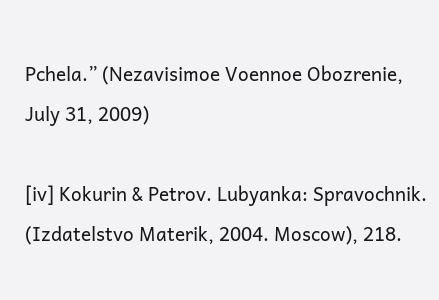Pchela.” (Nezavisimoe Voennoe Obozrenie, July 31, 2009)

[iv] Kokurin & Petrov. Lubyanka: Spravochnik. (Izdatelstvo Materik, 2004. Moscow), 218.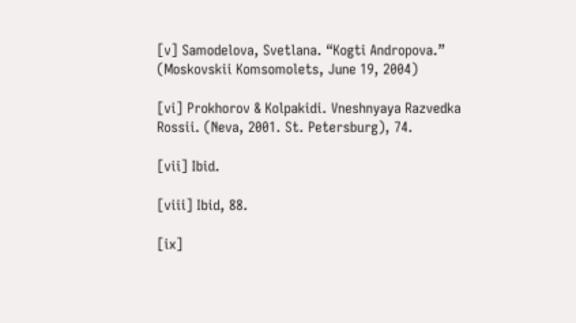[v] Samodelova, Svetlana. “Kogti Andropova.” (Moskovskii Komsomolets, June 19, 2004)

[vi] Prokhorov & Kolpakidi. Vneshnyaya Razvedka Rossii. (Neva, 2001. St. Petersburg), 74.

[vii] Ibid.

[viii] Ibid, 88.

[ix]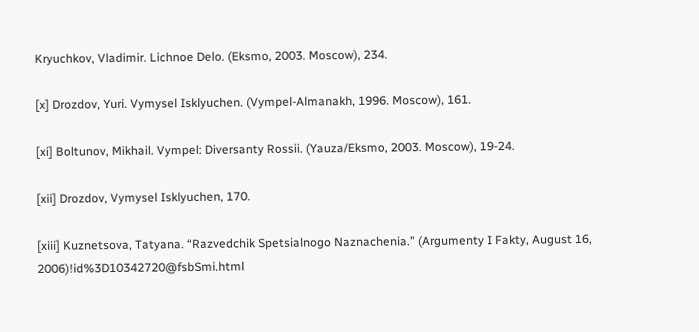Kryuchkov, Vladimir. Lichnoe Delo. (Eksmo, 2003. Moscow), 234.

[x] Drozdov, Yuri. Vymysel Isklyuchen. (Vympel-Almanakh, 1996. Moscow), 161.

[xi] Boltunov, Mikhail. Vympel: Diversanty Rossii. (Yauza/Eksmo, 2003. Moscow), 19-24.

[xii] Drozdov, Vymysel Isklyuchen, 170.

[xiii] Kuznetsova, Tatyana. “Razvedchik Spetsialnogo Naznachenia.” (Argumenty I Fakty, August 16, 2006)!id%3D10342720@fsbSmi.html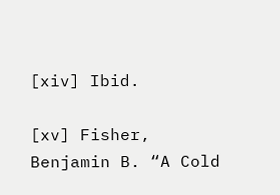[xiv] Ibid.

[xv] Fisher, Benjamin B. “A Cold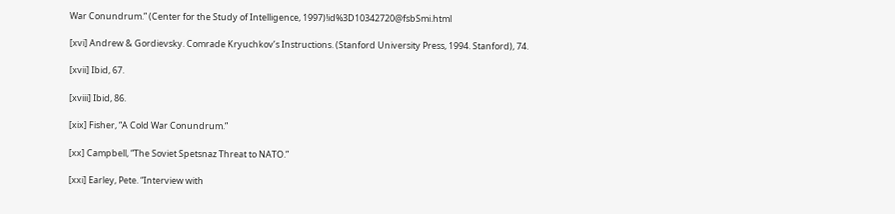War Conundrum.” (Center for the Study of Intelligence, 1997)!id%3D10342720@fsbSmi.html

[xvi] Andrew & Gordievsky. Comrade Kryuchkov’s Instructions. (Stanford University Press, 1994. Stanford), 74.

[xvii] Ibid, 67.

[xviii] Ibid, 86.

[xix] Fisher, “A Cold War Conundrum.”

[xx] Campbell, “The Soviet Spetsnaz Threat to NATO.”

[xxi] Earley, Pete. “Interview with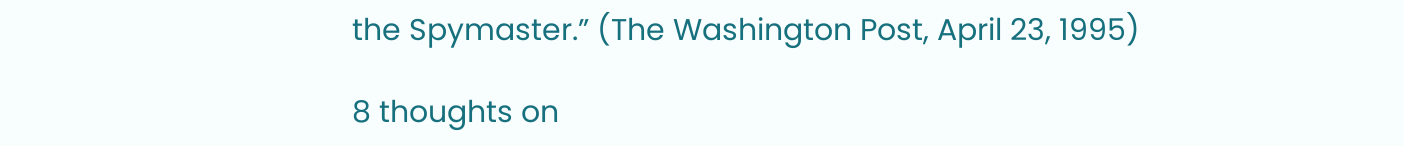the Spymaster.” (The Washington Post, April 23, 1995)

8 thoughts on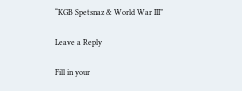“KGB Spetsnaz & World War III”

Leave a Reply

Fill in your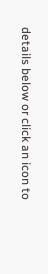details below or click an icon to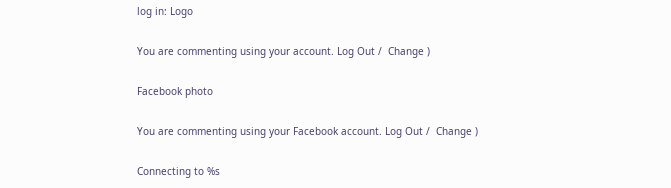log in: Logo

You are commenting using your account. Log Out /  Change )

Facebook photo

You are commenting using your Facebook account. Log Out /  Change )

Connecting to %s